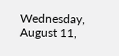Wednesday, August 11,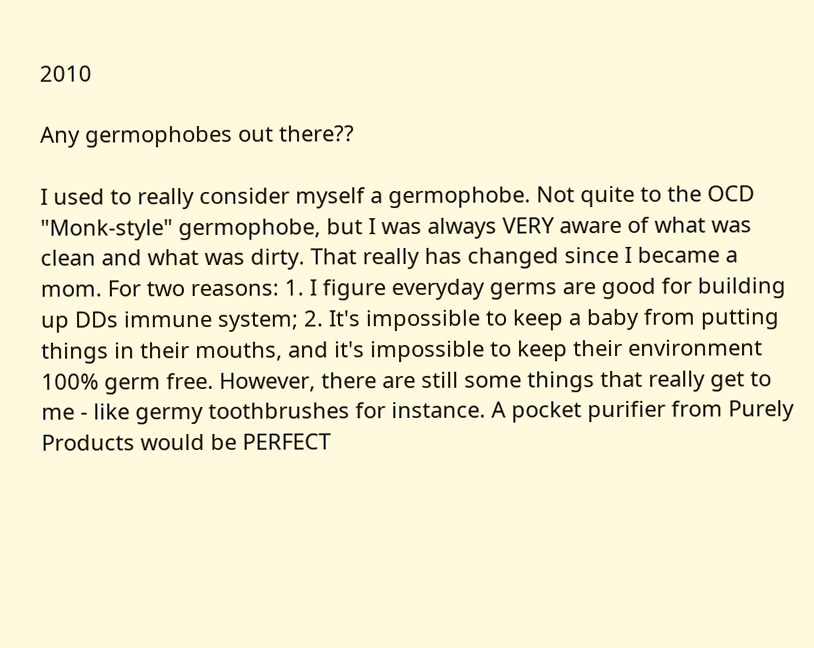2010

Any germophobes out there??

I used to really consider myself a germophobe. Not quite to the OCD "Monk-style" germophobe, but I was always VERY aware of what was clean and what was dirty. That really has changed since I became a mom. For two reasons: 1. I figure everyday germs are good for building up DDs immune system; 2. It's impossible to keep a baby from putting things in their mouths, and it's impossible to keep their environment 100% germ free. However, there are still some things that really get to me - like germy toothbrushes for instance. A pocket purifier from Purely Products would be PERFECT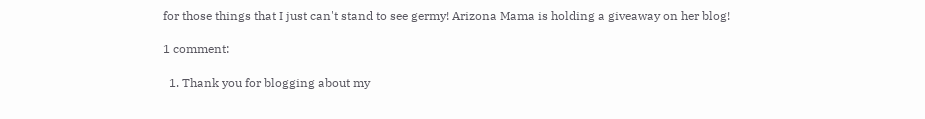for those things that I just can't stand to see germy! Arizona Mama is holding a giveaway on her blog!

1 comment:

  1. Thank you for blogging about my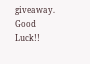giveaway. Good Luck!!